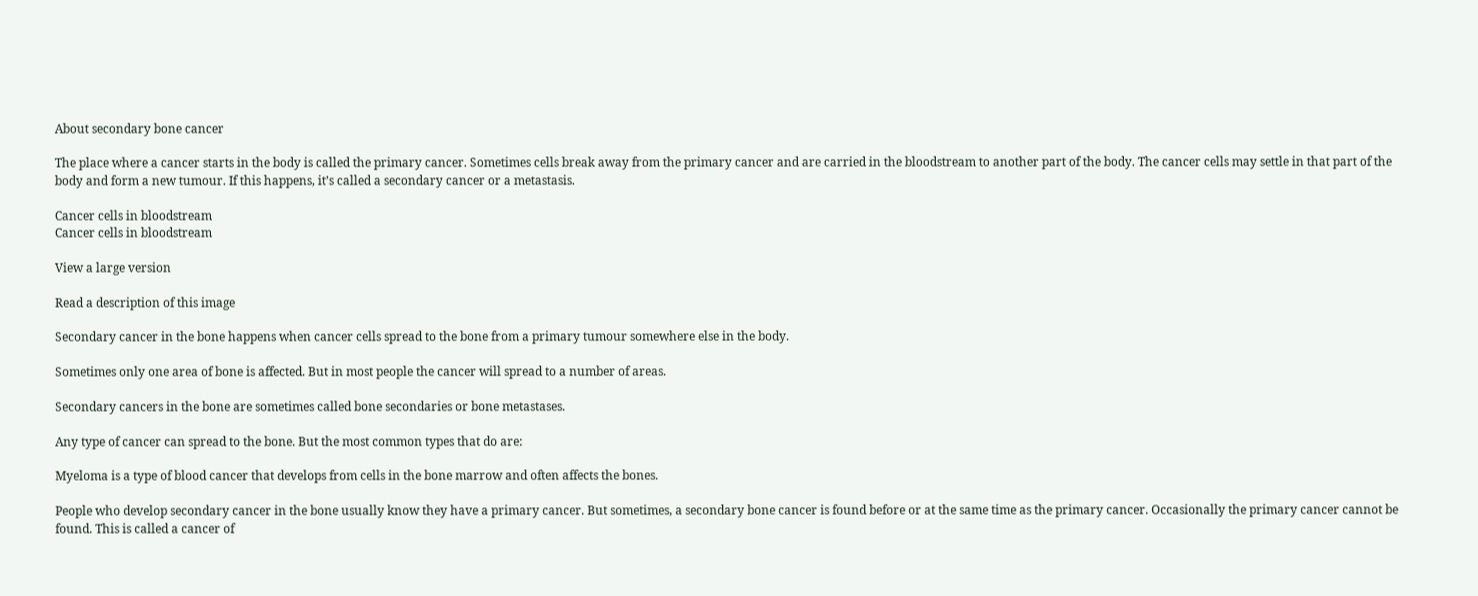About secondary bone cancer

The place where a cancer starts in the body is called the primary cancer. Sometimes cells break away from the primary cancer and are carried in the bloodstream to another part of the body. The cancer cells may settle in that part of the body and form a new tumour. If this happens, it’s called a secondary cancer or a metastasis.

Cancer cells in bloodstream
Cancer cells in bloodstream

View a large version

Read a description of this image

Secondary cancer in the bone happens when cancer cells spread to the bone from a primary tumour somewhere else in the body.

Sometimes only one area of bone is affected. But in most people the cancer will spread to a number of areas.

Secondary cancers in the bone are sometimes called bone secondaries or bone metastases.

Any type of cancer can spread to the bone. But the most common types that do are:

Myeloma is a type of blood cancer that develops from cells in the bone marrow and often affects the bones.

People who develop secondary cancer in the bone usually know they have a primary cancer. But sometimes, a secondary bone cancer is found before or at the same time as the primary cancer. Occasionally the primary cancer cannot be found. This is called a cancer of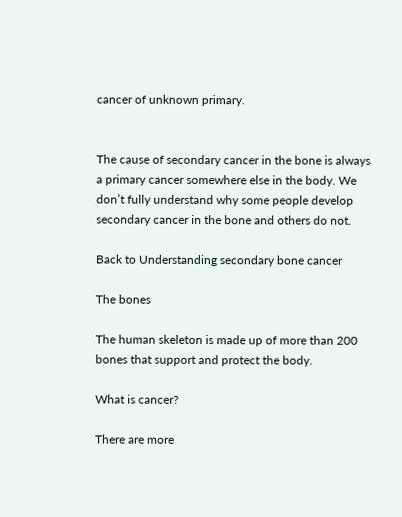cancer of unknown primary.


The cause of secondary cancer in the bone is always a primary cancer somewhere else in the body. We don’t fully understand why some people develop secondary cancer in the bone and others do not.

Back to Understanding secondary bone cancer

The bones

The human skeleton is made up of more than 200 bones that support and protect the body.

What is cancer?

There are more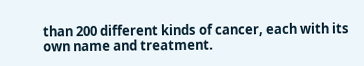than 200 different kinds of cancer, each with its own name and treatment.